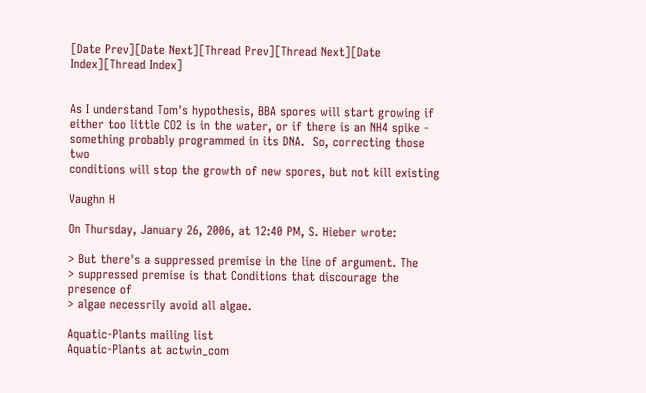[Date Prev][Date Next][Thread Prev][Thread Next][Date Index][Thread Index]


As I understand Tom's hypothesis, BBA spores will start growing if
either too little CO2 is in the water, or if there is an NH4 spike -
something probably programmed in its DNA.  So, correcting those two
conditions will stop the growth of new spores, but not kill existing

Vaughn H

On Thursday, January 26, 2006, at 12:40 PM, S. Hieber wrote:

> But there's a suppressed premise in the line of argument. The
> suppressed premise is that Conditions that discourage the presence of
> algae necessrily avoid all algae.

Aquatic-Plants mailing list
Aquatic-Plants at actwin_com